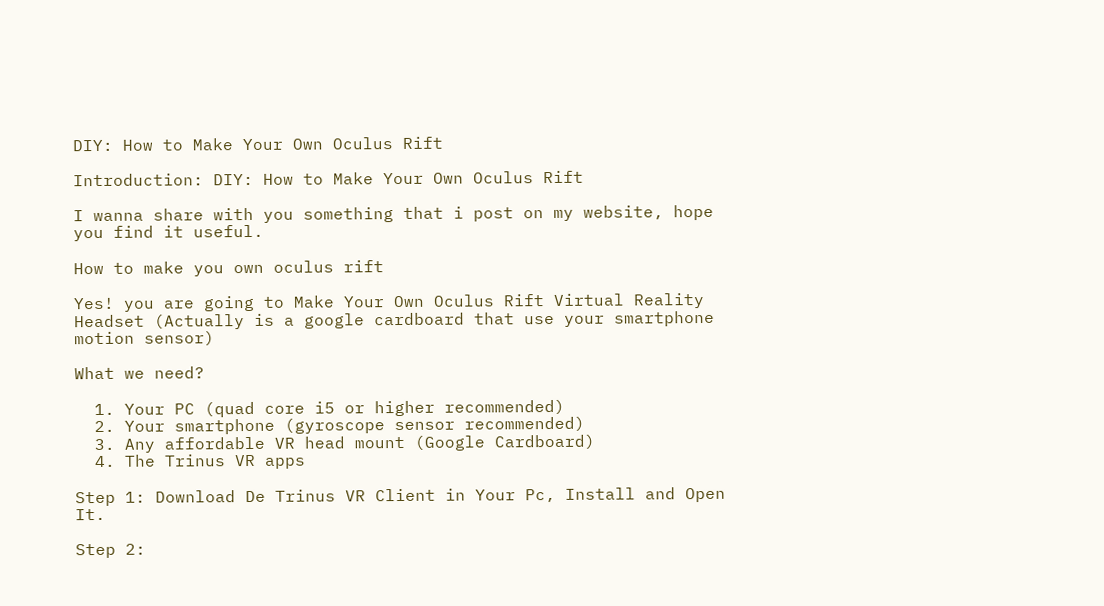DIY: How to Make Your Own Oculus Rift

Introduction: DIY: How to Make Your Own Oculus Rift

I wanna share with you something that i post on my website, hope you find it useful.

How to make you own oculus rift

Yes! you are going to Make Your Own Oculus Rift Virtual Reality Headset (Actually is a google cardboard that use your smartphone motion sensor)

What we need?

  1. Your PC (quad core i5 or higher recommended)
  2. Your smartphone (gyroscope sensor recommended)
  3. Any affordable VR head mount (Google Cardboard)
  4. The Trinus VR apps

Step 1: Download De Trinus VR Client in Your Pc, Install and Open It.

Step 2: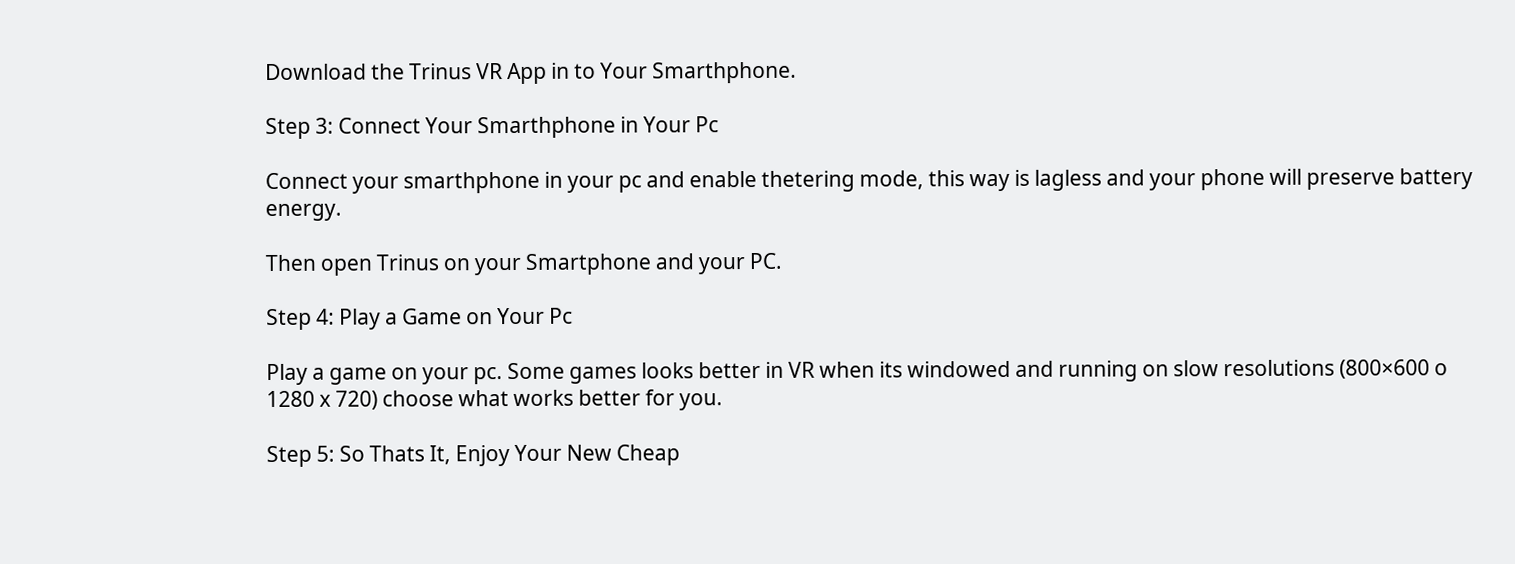Download the Trinus VR App in to Your Smarthphone.

Step 3: Connect Your Smarthphone in Your Pc

Connect your smarthphone in your pc and enable thetering mode, this way is lagless and your phone will preserve battery energy.

Then open Trinus on your Smartphone and your PC.

Step 4: Play a Game on Your Pc

Play a game on your pc. Some games looks better in VR when its windowed and running on slow resolutions (800×600 o 1280 x 720) choose what works better for you.

Step 5: So Thats It, Enjoy Your New Cheap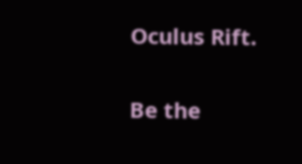Oculus Rift.

Be the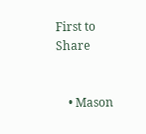First to Share


    • Mason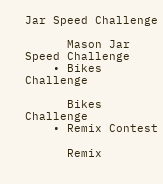Jar Speed Challenge

      Mason Jar Speed Challenge
    • Bikes Challenge

      Bikes Challenge
    • Remix Contest

      Remix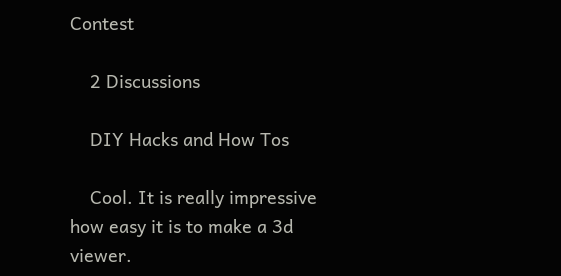Contest

    2 Discussions

    DIY Hacks and How Tos

    Cool. It is really impressive how easy it is to make a 3d viewer.